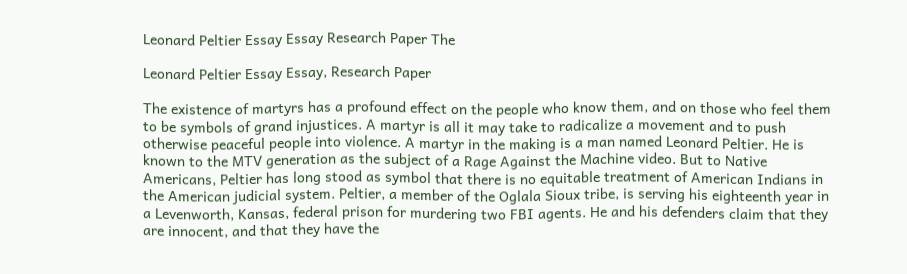Leonard Peltier Essay Essay Research Paper The

Leonard Peltier Essay Essay, Research Paper

The existence of martyrs has a profound effect on the people who know them, and on those who feel them to be symbols of grand injustices. A martyr is all it may take to radicalize a movement and to push otherwise peaceful people into violence. A martyr in the making is a man named Leonard Peltier. He is known to the MTV generation as the subject of a Rage Against the Machine video. But to Native Americans, Peltier has long stood as symbol that there is no equitable treatment of American Indians in the American judicial system. Peltier, a member of the Oglala Sioux tribe, is serving his eighteenth year in a Levenworth, Kansas, federal prison for murdering two FBI agents. He and his defenders claim that they are innocent, and that they have the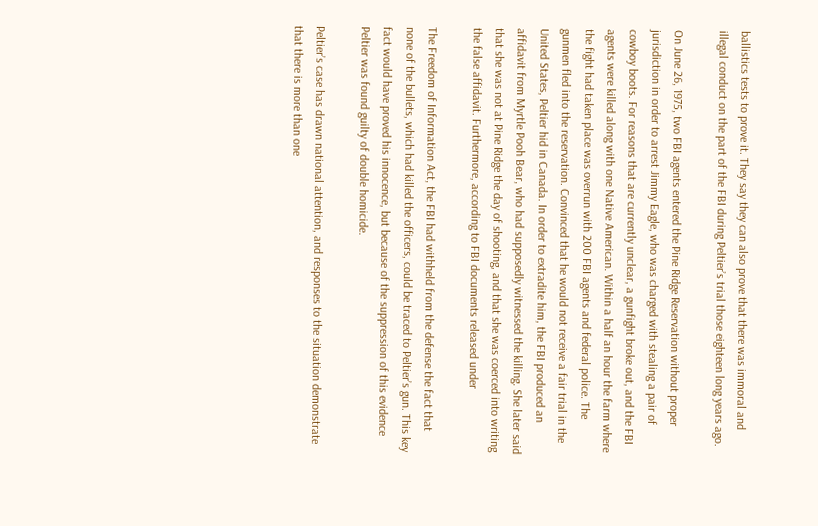ballistics tests to prove it. They say they can also prove that there was immoral and illegal conduct on the part of the FBI during Peltier’s trial those eighteen long years ago.

On June 26, 1975, two FBI agents entered the Pine Ridge Reservation without proper jurisdiction in order to arrest Jimmy Eagle, who was charged with stealing a pair of cowboy boots. For reasons that are currently unclear, a gunfight broke out, and the FBI agents were killed along with one Native American. Within a half an hour the farm where the fight had taken place was overrun with 200 FBI agents and federal police. The gunmen fled into the reservation. Convinced that he would not receive a fair trial in the United States, Peltier hid in Canada. In order to extradite him, the FBI produced an affidavit from Myrtle Pooh Bear, who had supposedly witnessed the killing. She later said that she was not at Pine Ridge the day of shooting, and that she was coerced into writing the false affidavit. Furthermore, according to FBI documents released under

The Freedom of Information Act, the FBI had withheld from the defense the fact that none of the bullets, which had killed the officers, could be traced to Peltier’s gun. This key fact would have proved his innocence, but because of the suppression of this evidence Peltier was found guilty of double homicide.

Peltier’s case has drawn national attention, and responses to the situation demonstrate that there is more than one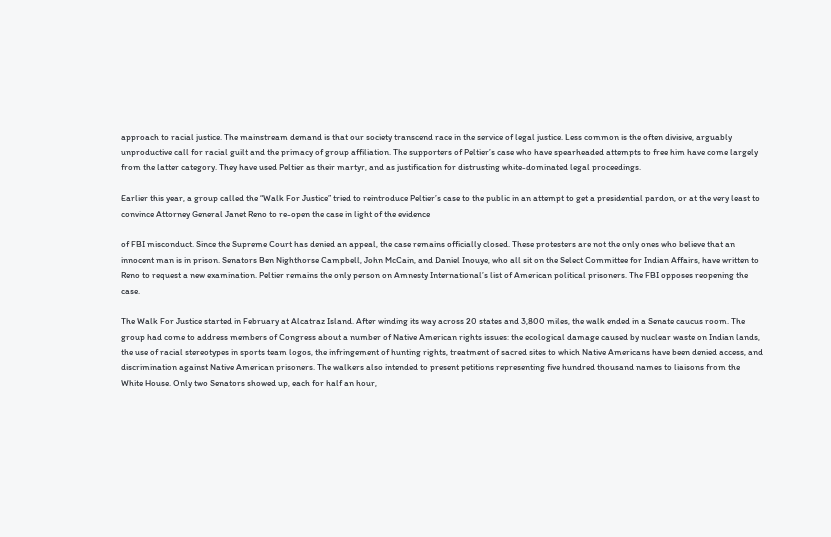approach to racial justice. The mainstream demand is that our society transcend race in the service of legal justice. Less common is the often divisive, arguably unproductive call for racial guilt and the primacy of group affiliation. The supporters of Peltier’s case who have spearheaded attempts to free him have come largely from the latter category. They have used Peltier as their martyr, and as justification for distrusting white-dominated legal proceedings.

Earlier this year, a group called the “Walk For Justice” tried to reintroduce Peltier’s case to the public in an attempt to get a presidential pardon, or at the very least to convince Attorney General Janet Reno to re-open the case in light of the evidence

of FBI misconduct. Since the Supreme Court has denied an appeal, the case remains officially closed. These protesters are not the only ones who believe that an innocent man is in prison. Senators Ben Nighthorse Campbell, John McCain, and Daniel Inouye, who all sit on the Select Committee for Indian Affairs, have written to Reno to request a new examination. Peltier remains the only person on Amnesty International’s list of American political prisoners. The FBI opposes reopening the case.

The Walk For Justice started in February at Alcatraz Island. After winding its way across 20 states and 3,800 miles, the walk ended in a Senate caucus room. The group had come to address members of Congress about a number of Native American rights issues: the ecological damage caused by nuclear waste on Indian lands, the use of racial stereotypes in sports team logos, the infringement of hunting rights, treatment of sacred sites to which Native Americans have been denied access, and discrimination against Native American prisoners. The walkers also intended to present petitions representing five hundred thousand names to liaisons from the White House. Only two Senators showed up, each for half an hour,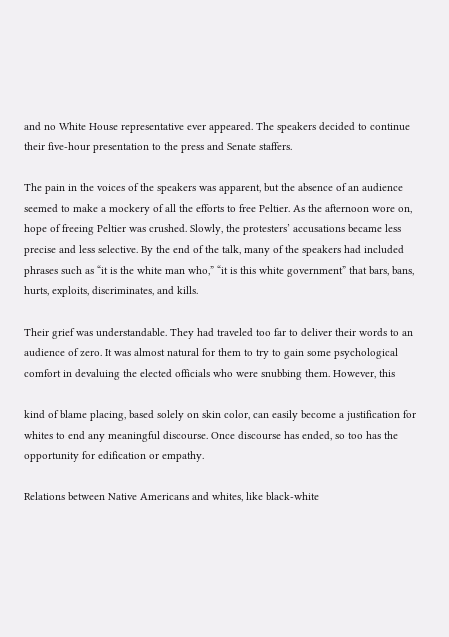and no White House representative ever appeared. The speakers decided to continue their five-hour presentation to the press and Senate staffers.

The pain in the voices of the speakers was apparent, but the absence of an audience seemed to make a mockery of all the efforts to free Peltier. As the afternoon wore on, hope of freeing Peltier was crushed. Slowly, the protesters’ accusations became less precise and less selective. By the end of the talk, many of the speakers had included phrases such as “it is the white man who,” “it is this white government” that bars, bans, hurts, exploits, discriminates, and kills.

Their grief was understandable. They had traveled too far to deliver their words to an audience of zero. It was almost natural for them to try to gain some psychological comfort in devaluing the elected officials who were snubbing them. However, this

kind of blame placing, based solely on skin color, can easily become a justification for whites to end any meaningful discourse. Once discourse has ended, so too has the opportunity for edification or empathy.

Relations between Native Americans and whites, like black-white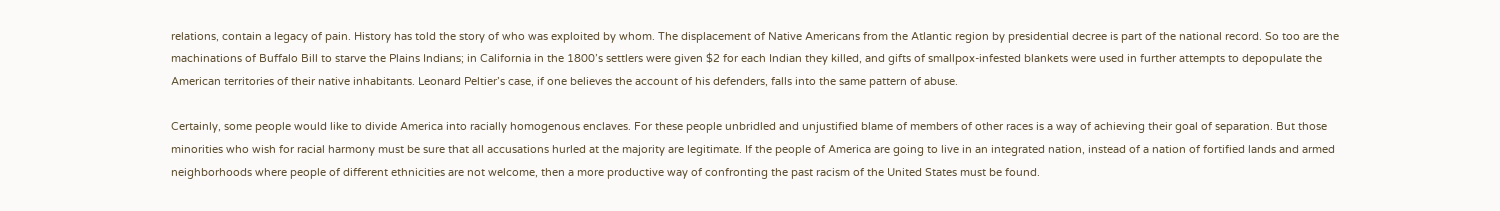relations, contain a legacy of pain. History has told the story of who was exploited by whom. The displacement of Native Americans from the Atlantic region by presidential decree is part of the national record. So too are the machinations of Buffalo Bill to starve the Plains Indians; in California in the 1800’s settlers were given $2 for each Indian they killed, and gifts of smallpox-infested blankets were used in further attempts to depopulate the American territories of their native inhabitants. Leonard Peltier’s case, if one believes the account of his defenders, falls into the same pattern of abuse.

Certainly, some people would like to divide America into racially homogenous enclaves. For these people unbridled and unjustified blame of members of other races is a way of achieving their goal of separation. But those minorities who wish for racial harmony must be sure that all accusations hurled at the majority are legitimate. If the people of America are going to live in an integrated nation, instead of a nation of fortified lands and armed neighborhoods where people of different ethnicities are not welcome, then a more productive way of confronting the past racism of the United States must be found.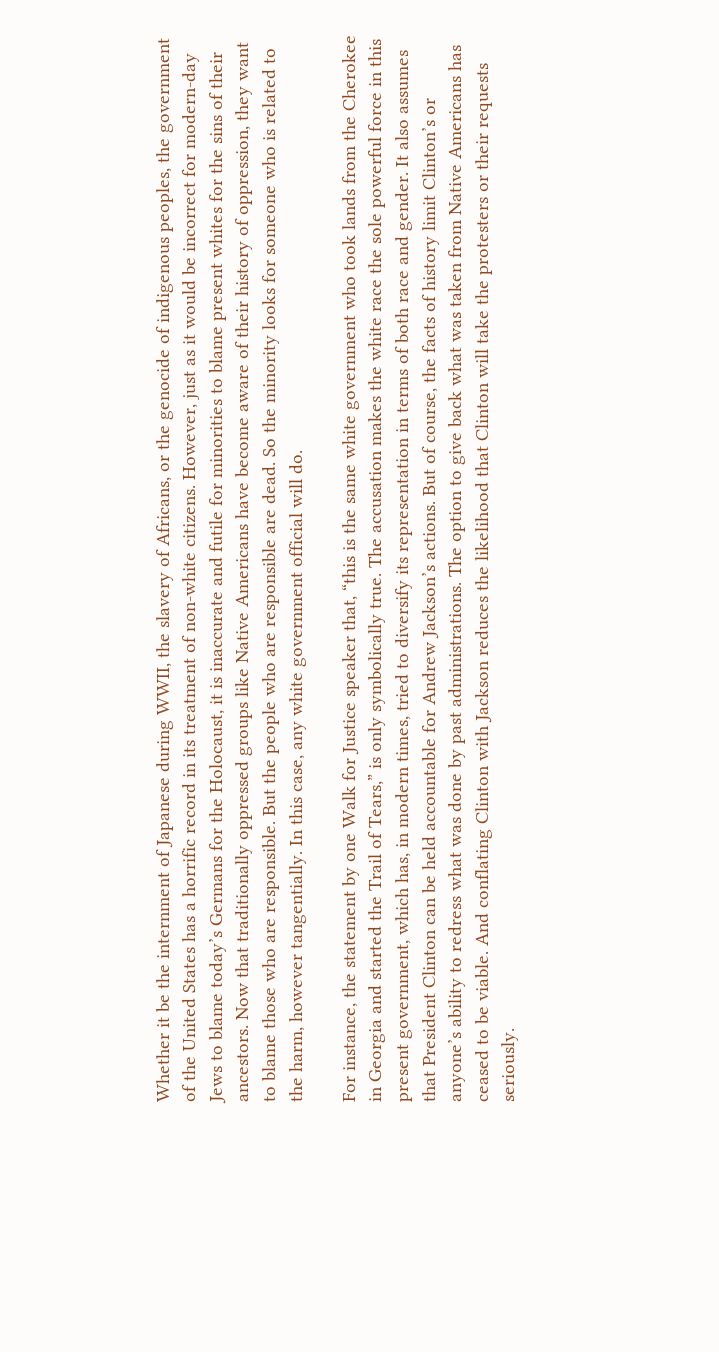Whether it be the internment of Japanese during WWII, the slavery of Africans, or the genocide of indigenous peoples, the government of the United States has a horrific record in its treatment of non-white citizens. However, just as it would be incorrect for modern-day Jews to blame today’s Germans for the Holocaust, it is inaccurate and futile for minorities to blame present whites for the sins of their ancestors. Now that traditionally oppressed groups like Native Americans have become aware of their history of oppression, they want to blame those who are responsible. But the people who are responsible are dead. So the minority looks for someone who is related to the harm, however tangentially. In this case, any white government official will do.

For instance, the statement by one Walk for Justice speaker that, “this is the same white government who took lands from the Cherokee in Georgia and started the Trail of Tears,” is only symbolically true. The accusation makes the white race the sole powerful force in this present government, which has, in modern times, tried to diversify its representation in terms of both race and gender. It also assumes that President Clinton can be held accountable for Andrew Jackson’s actions. But of course, the facts of history limit Clinton’s or anyone’s ability to redress what was done by past administrations. The option to give back what was taken from Native Americans has ceased to be viable. And conflating Clinton with Jackson reduces the likelihood that Clinton will take the protesters or their requests seriously.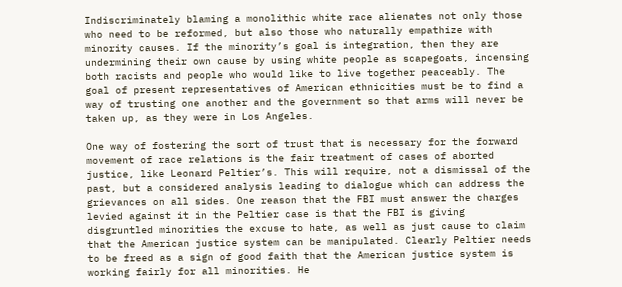Indiscriminately blaming a monolithic white race alienates not only those who need to be reformed, but also those who naturally empathize with minority causes. If the minority’s goal is integration, then they are undermining their own cause by using white people as scapegoats, incensing both racists and people who would like to live together peaceably. The goal of present representatives of American ethnicities must be to find a way of trusting one another and the government so that arms will never be taken up, as they were in Los Angeles.

One way of fostering the sort of trust that is necessary for the forward movement of race relations is the fair treatment of cases of aborted justice, like Leonard Peltier’s. This will require, not a dismissal of the past, but a considered analysis leading to dialogue which can address the grievances on all sides. One reason that the FBI must answer the charges levied against it in the Peltier case is that the FBI is giving disgruntled minorities the excuse to hate, as well as just cause to claim that the American justice system can be manipulated. Clearly Peltier needs to be freed as a sign of good faith that the American justice system is working fairly for all minorities. He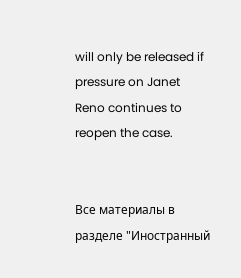will only be released if pressure on Janet Reno continues to reopen the case.


Все материалы в разделе "Иностранный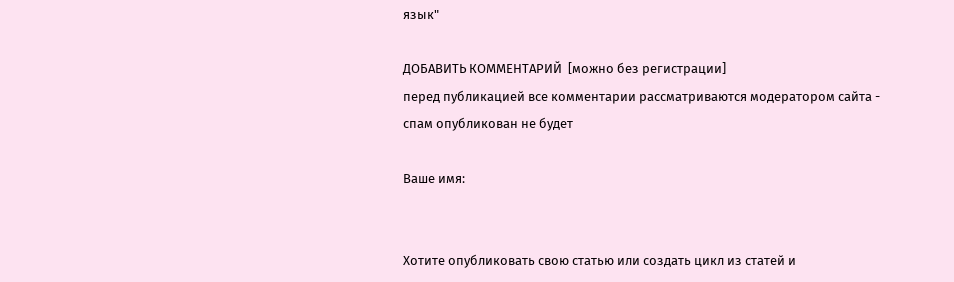язык"

ДОБАВИТЬ КОММЕНТАРИЙ  [можно без регистрации]
перед публикацией все комментарии рассматриваются модератором сайта - спам опубликован не будет

Ваше имя:


Хотите опубликовать свою статью или создать цикл из статей и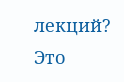лекций?
Это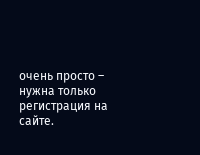очень просто – нужна только регистрация на сайте.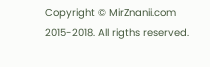Copyright © MirZnanii.com 2015-2018. All rigths reserved.